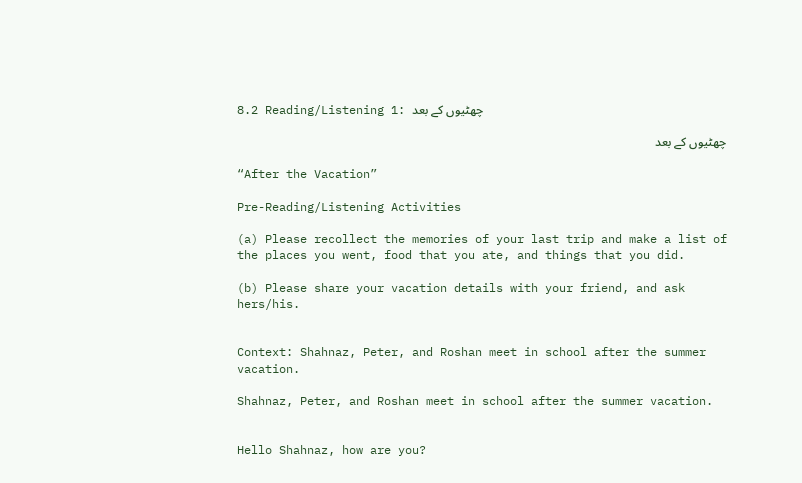8.2 Reading/Listening 1: چھٹیوں کے بعد

چھٹیوں کے بعد

“After the Vacation”

Pre-Reading/Listening Activities

(a) Please recollect the memories of your last trip and make a list of the places you went, food that you ate, and things that you did.

(b) Please share your vacation details with your friend, and ask hers/his.


Context: Shahnaz, Peter, and Roshan meet in school after the summer vacation.

Shahnaz, Peter, and Roshan meet in school after the summer vacation.


Hello Shahnaz, how are you?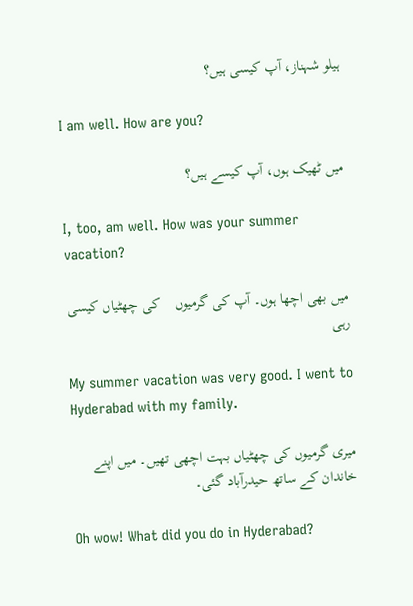ہیلو شہناز، آپ کیسی ہیں؟

I am well. How are you?

میں ٹھیک ہوں، آپ کیسے ہیں؟

I, too, am well. How was your summer vacation?

میں بھی اچھا ہوں۔ آپ کی گرمیوں    کی چھٹیاں کیسی رہی

My summer vacation was very good. I went to Hyderabad with my family.

میری گرمیوں کی چھٹیاں بہت اچھی تھیں۔ میں اپنے خاندان کے ساتھ حیدرآباد گئی۔

Oh wow! What did you do in Hyderabad?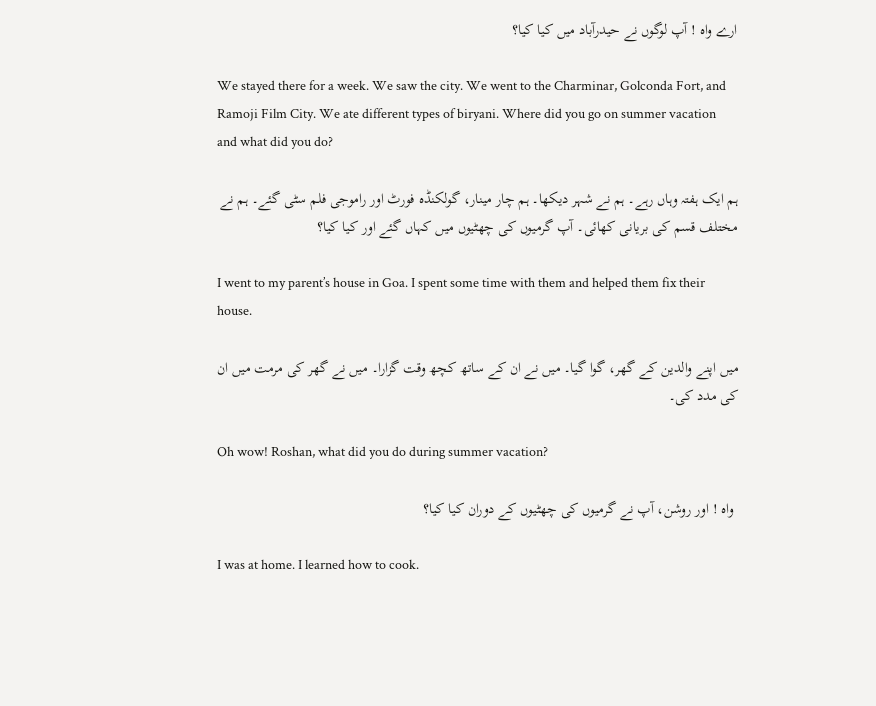ارے واہ ! آپ لوگوں نے حیدرآباد میں کیا کیا؟

We stayed there for a week. We saw the city. We went to the Charminar, Golconda Fort, and Ramoji Film City. We ate different types of biryani. Where did you go on summer vacation and what did you do?

ہم ایک ہفتہ وہاں رہے۔ ہم نے شہر دیکھا۔ ہم چار مینار، گولکنڈہ فورٹ اور راموجی فلم سٹی گئے۔ ہم نے مختلف قسم کی بریانی کھائی۔ آپ گرمیوں کی چھٹیوں میں کہاں گئے اور کیا کیا؟

I went to my parent’s house in Goa. I spent some time with them and helped them fix their house.

میں اپنے والدین کے گھر، گوا گیا۔ میں نے ان کے ساتھ کچھ وقت گزارا۔ میں نے گھر کی مرمت میں ان کی مدد کی۔

Oh wow! Roshan, what did you do during summer vacation?

 واہ ! اور روشن، آپ نے گرمیوں کی چھٹیوں کے دوران کیا کیا؟

I was at home. I learned how to cook.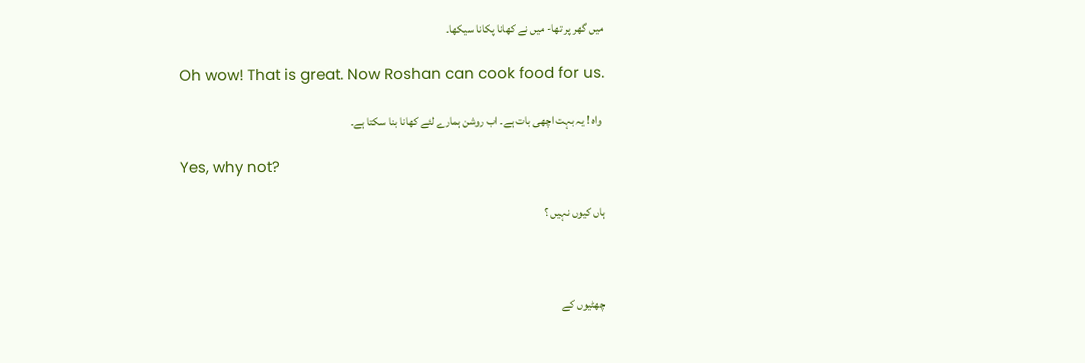میں گھر پر تھا- میں نے کھانا پکانا سیکھا۔

Oh wow! That is great. Now Roshan can cook food for us.

 واہ ! یہ بہت اچھی بات ہے۔ اب روشن ہمارے لئے کھانا بنا سکتا ہے۔

Yes, why not?

ہاں کیوں نہیں ؟



چھٹیوں کے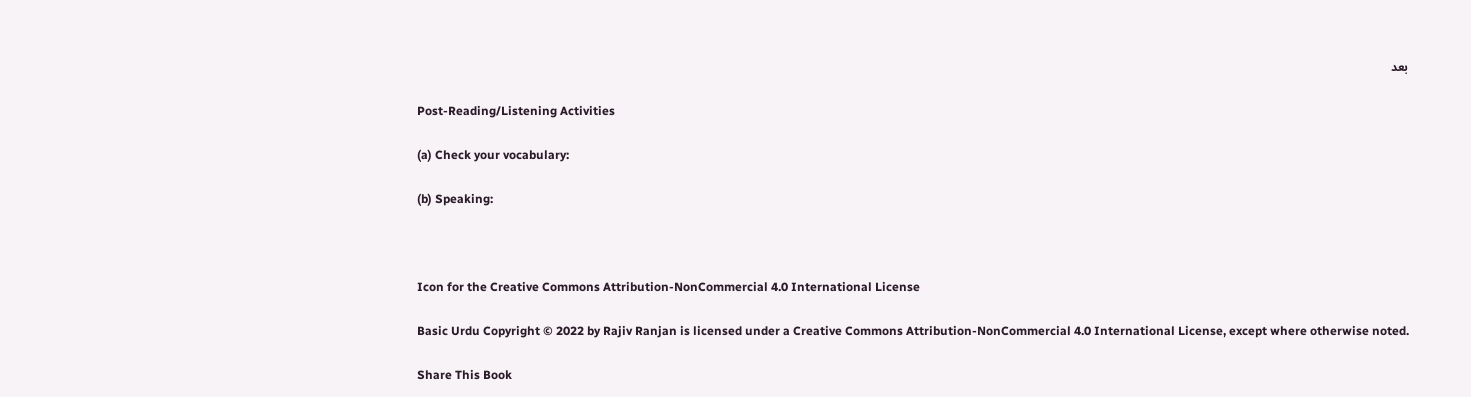بعد

Post-Reading/Listening Activities

(a) Check your vocabulary:

(b) Speaking:



Icon for the Creative Commons Attribution-NonCommercial 4.0 International License

Basic Urdu Copyright © 2022 by Rajiv Ranjan is licensed under a Creative Commons Attribution-NonCommercial 4.0 International License, except where otherwise noted.

Share This Book